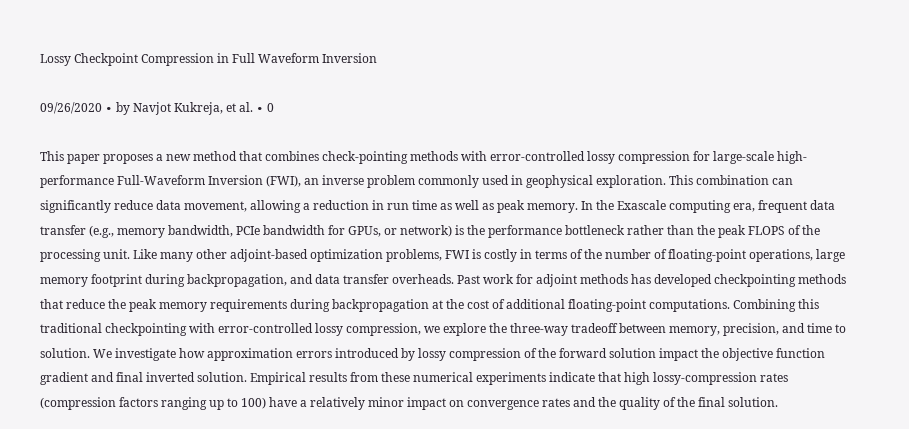Lossy Checkpoint Compression in Full Waveform Inversion

09/26/2020 ∙ by Navjot Kukreja, et al. ∙ 0

This paper proposes a new method that combines check-pointing methods with error-controlled lossy compression for large-scale high-performance Full-Waveform Inversion (FWI), an inverse problem commonly used in geophysical exploration. This combination can significantly reduce data movement, allowing a reduction in run time as well as peak memory. In the Exascale computing era, frequent data transfer (e.g., memory bandwidth, PCIe bandwidth for GPUs, or network) is the performance bottleneck rather than the peak FLOPS of the processing unit. Like many other adjoint-based optimization problems, FWI is costly in terms of the number of floating-point operations, large memory footprint during backpropagation, and data transfer overheads. Past work for adjoint methods has developed checkpointing methods that reduce the peak memory requirements during backpropagation at the cost of additional floating-point computations. Combining this traditional checkpointing with error-controlled lossy compression, we explore the three-way tradeoff between memory, precision, and time to solution. We investigate how approximation errors introduced by lossy compression of the forward solution impact the objective function gradient and final inverted solution. Empirical results from these numerical experiments indicate that high lossy-compression rates (compression factors ranging up to 100) have a relatively minor impact on convergence rates and the quality of the final solution.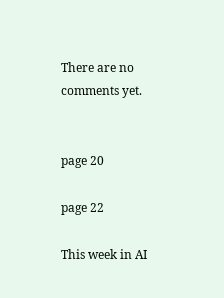There are no comments yet.


page 20

page 22

This week in AI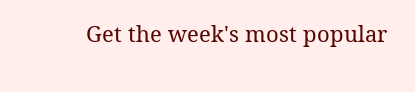Get the week's most popular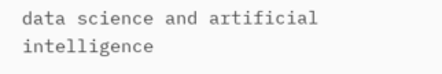data science and artificial intelligence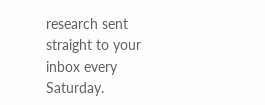research sent straight to your inbox every Saturday.